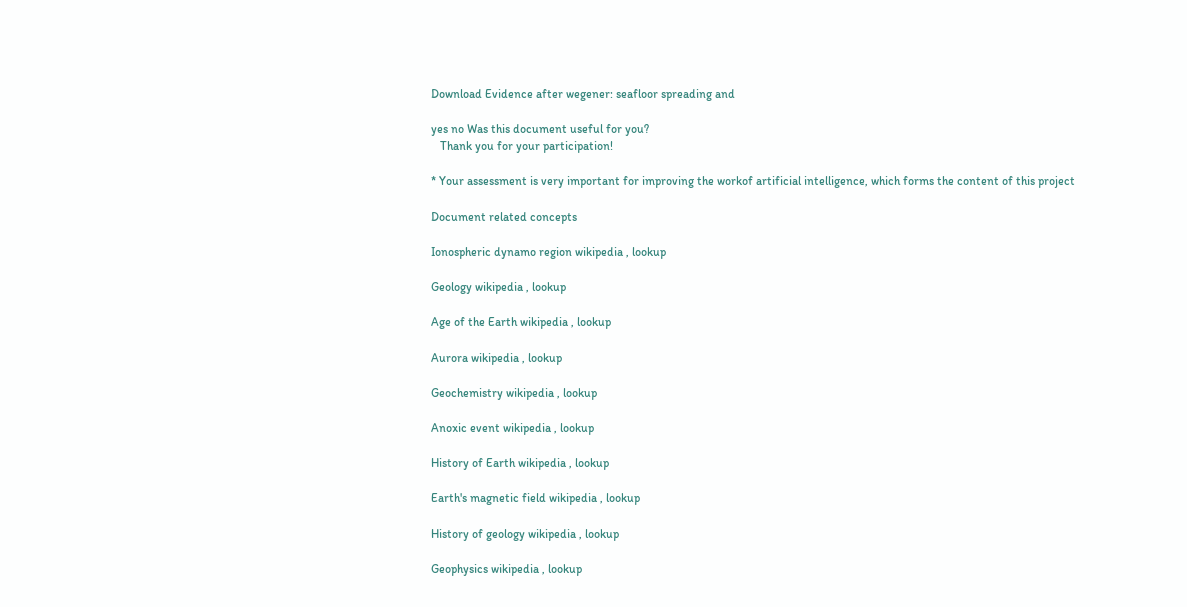Download Evidence after wegener: seafloor spreading and

yes no Was this document useful for you?
   Thank you for your participation!

* Your assessment is very important for improving the workof artificial intelligence, which forms the content of this project

Document related concepts

Ionospheric dynamo region wikipedia , lookup

Geology wikipedia , lookup

Age of the Earth wikipedia , lookup

Aurora wikipedia , lookup

Geochemistry wikipedia , lookup

Anoxic event wikipedia , lookup

History of Earth wikipedia , lookup

Earth's magnetic field wikipedia , lookup

History of geology wikipedia , lookup

Geophysics wikipedia , lookup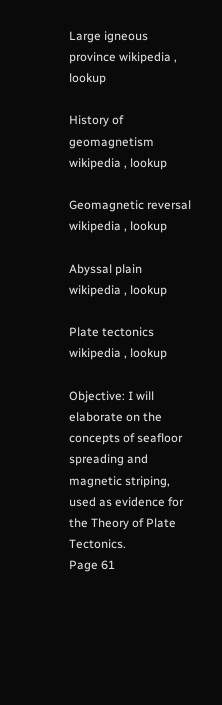Large igneous province wikipedia , lookup

History of geomagnetism wikipedia , lookup

Geomagnetic reversal wikipedia , lookup

Abyssal plain wikipedia , lookup

Plate tectonics wikipedia , lookup

Objective: I will elaborate on the concepts of seafloor
spreading and magnetic striping, used as evidence for
the Theory of Plate Tectonics.
Page 61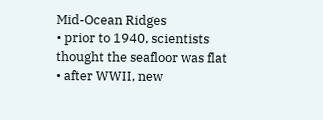Mid-Ocean Ridges
• prior to 1940, scientists thought the seafloor was flat
• after WWII, new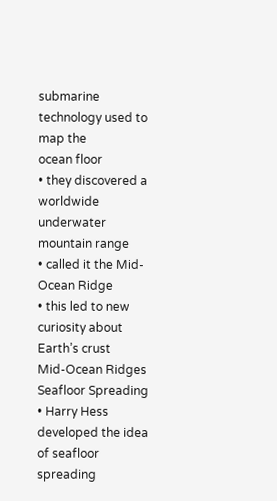submarine technology used to map the
ocean floor
• they discovered a worldwide underwater mountain range
• called it the Mid-Ocean Ridge
• this led to new curiosity about Earth’s crust
Mid-Ocean Ridges
Seafloor Spreading
• Harry Hess developed the idea of seafloor spreading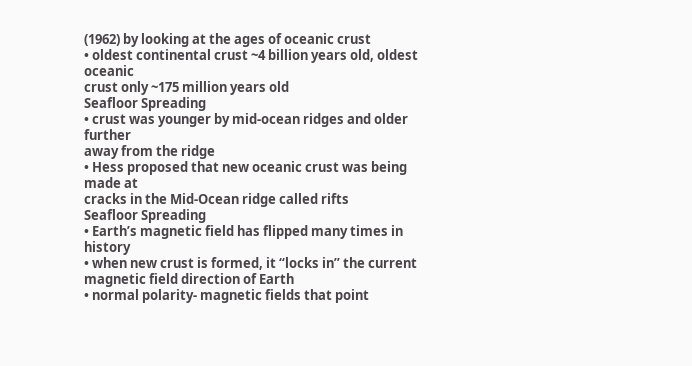(1962) by looking at the ages of oceanic crust
• oldest continental crust ~4 billion years old, oldest oceanic
crust only ~175 million years old
Seafloor Spreading
• crust was younger by mid-ocean ridges and older further
away from the ridge
• Hess proposed that new oceanic crust was being made at
cracks in the Mid-Ocean ridge called rifts
Seafloor Spreading
• Earth’s magnetic field has flipped many times in history
• when new crust is formed, it “locks in” the current
magnetic field direction of Earth
• normal polarity- magnetic fields that point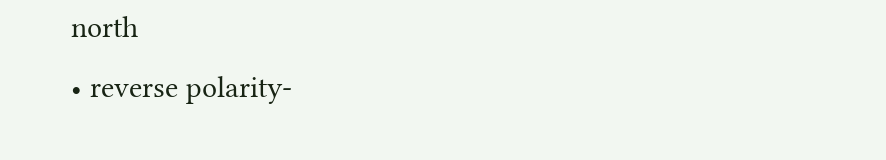north
• reverse polarity-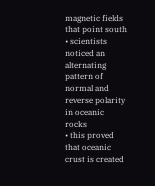magnetic fields that point south
• scientists noticed an alternating pattern of normal and
reverse polarity in oceanic rocks
• this proved that oceanic crust is created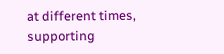at different times,
supporting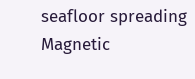seafloor spreading
Magnetic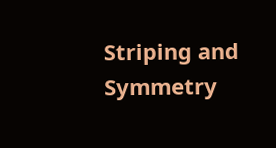Striping and Symmetry